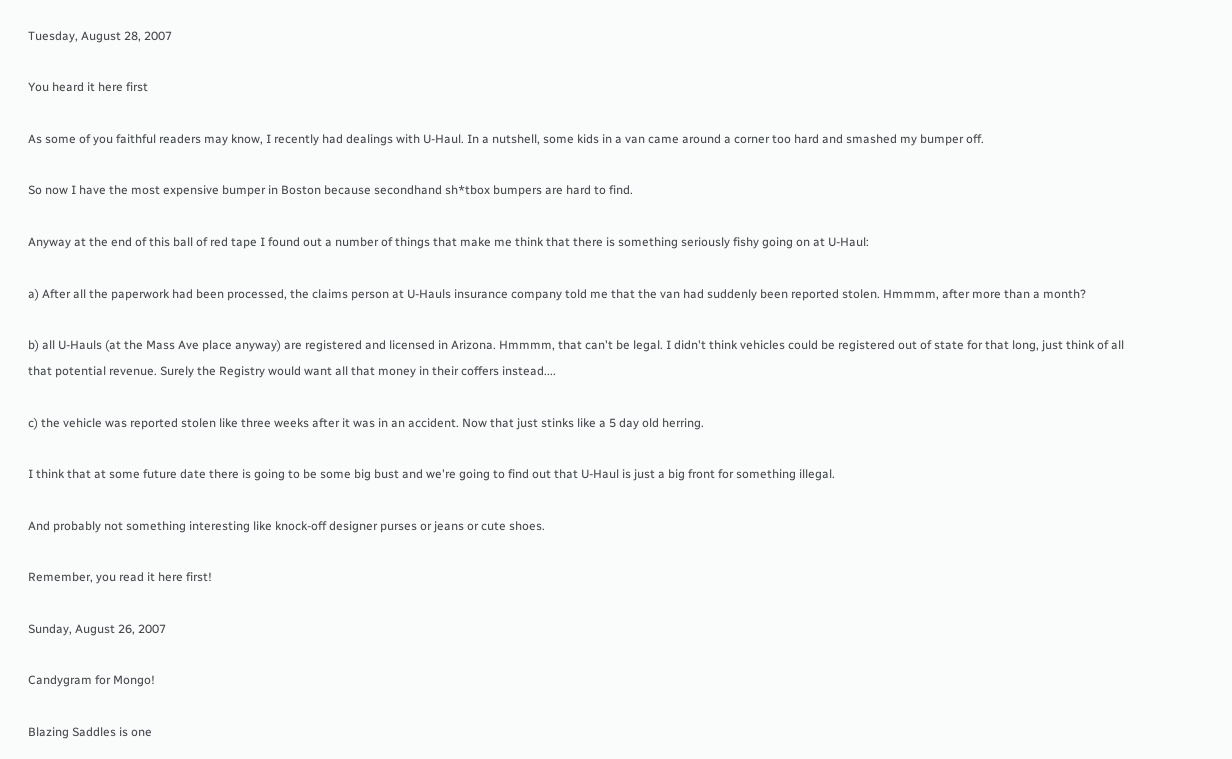Tuesday, August 28, 2007

You heard it here first

As some of you faithful readers may know, I recently had dealings with U-Haul. In a nutshell, some kids in a van came around a corner too hard and smashed my bumper off.

So now I have the most expensive bumper in Boston because secondhand sh*tbox bumpers are hard to find.

Anyway at the end of this ball of red tape I found out a number of things that make me think that there is something seriously fishy going on at U-Haul:

a) After all the paperwork had been processed, the claims person at U-Hauls insurance company told me that the van had suddenly been reported stolen. Hmmmm, after more than a month?

b) all U-Hauls (at the Mass Ave place anyway) are registered and licensed in Arizona. Hmmmm, that can't be legal. I didn't think vehicles could be registered out of state for that long, just think of all that potential revenue. Surely the Registry would want all that money in their coffers instead....

c) the vehicle was reported stolen like three weeks after it was in an accident. Now that just stinks like a 5 day old herring.

I think that at some future date there is going to be some big bust and we're going to find out that U-Haul is just a big front for something illegal.

And probably not something interesting like knock-off designer purses or jeans or cute shoes.

Remember, you read it here first!

Sunday, August 26, 2007

Candygram for Mongo!

Blazing Saddles is one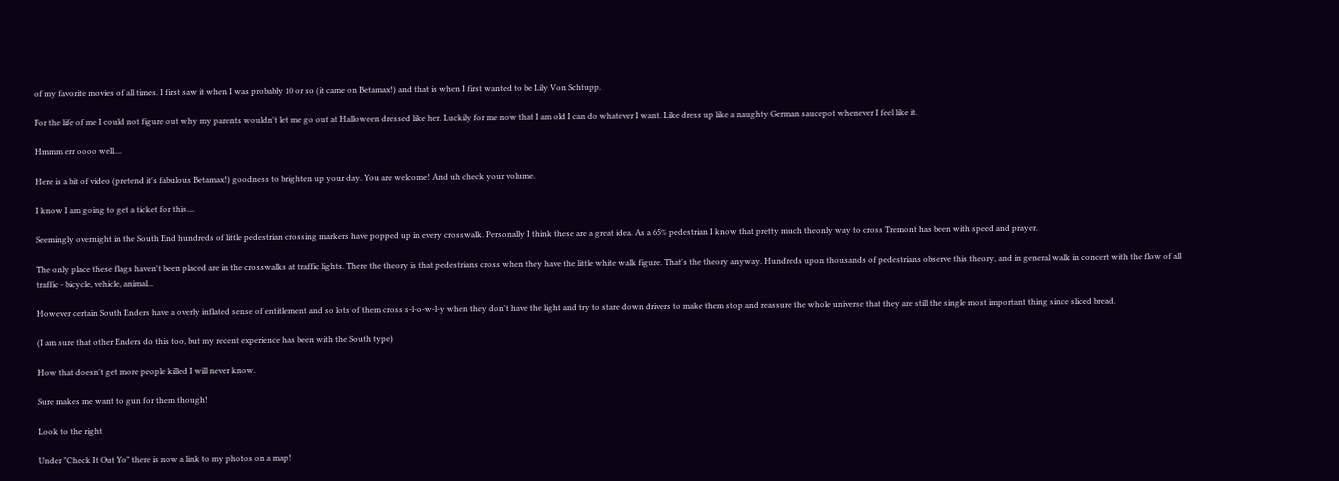of my favorite movies of all times. I first saw it when I was probably 10 or so (it came on Betamax!) and that is when I first wanted to be Lily Von Schtupp.

For the life of me I could not figure out why my parents wouldn't let me go out at Halloween dressed like her. Luckily for me now that I am old I can do whatever I want. Like dress up like a naughty German saucepot whenever I feel like it.

Hmmm err oooo well....

Here is a bit of video (pretend it's fabulous Betamax!) goodness to brighten up your day. You are welcome! And uh check your volume.

I know I am going to get a ticket for this....

Seemingly overnight in the South End hundreds of little pedestrian crossing markers have popped up in every crosswalk. Personally I think these are a great idea. As a 65% pedestrian I know that pretty much theonly way to cross Tremont has been with speed and prayer.

The only place these flags haven't been placed are in the crosswalks at traffic lights. There the theory is that pedestrians cross when they have the little white walk figure. That's the theory anyway. Hundreds upon thousands of pedestrians observe this theory, and in general walk in concert with the flow of all traffic - bicycle, vehicle, animal...

However certain South Enders have a overly inflated sense of entitlement and so lots of them cross s-l-o-w-l-y when they don't have the light and try to stare down drivers to make them stop and reassure the whole universe that they are still the single most important thing since sliced bread.

(I am sure that other Enders do this too, but my recent experience has been with the South type)

How that doesn't get more people killed I will never know.

Sure makes me want to gun for them though!

Look to the right

Under "Check It Out Yo" there is now a link to my photos on a map!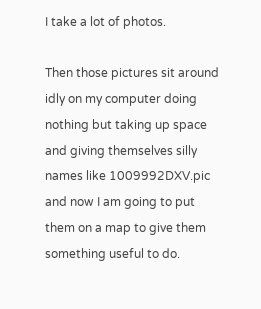I take a lot of photos.

Then those pictures sit around idly on my computer doing nothing but taking up space and giving themselves silly names like 1009992DXV.pic and now I am going to put them on a map to give them something useful to do.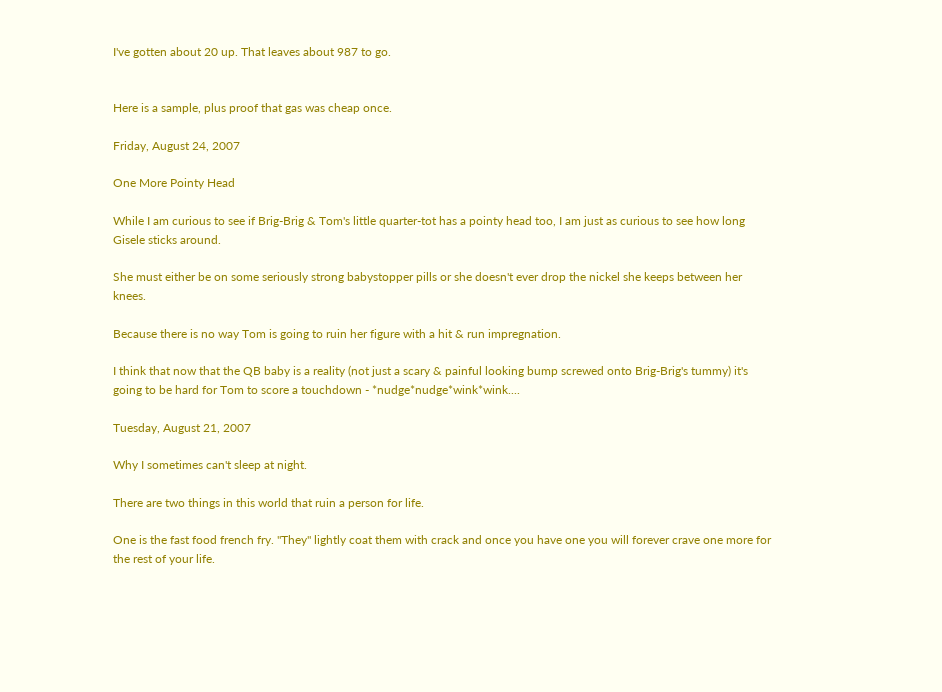I've gotten about 20 up. That leaves about 987 to go.


Here is a sample, plus proof that gas was cheap once.

Friday, August 24, 2007

One More Pointy Head

While I am curious to see if Brig-Brig & Tom's little quarter-tot has a pointy head too, I am just as curious to see how long Gisele sticks around.

She must either be on some seriously strong babystopper pills or she doesn't ever drop the nickel she keeps between her knees.

Because there is no way Tom is going to ruin her figure with a hit & run impregnation.

I think that now that the QB baby is a reality (not just a scary & painful looking bump screwed onto Brig-Brig's tummy) it's going to be hard for Tom to score a touchdown - *nudge*nudge*wink*wink....

Tuesday, August 21, 2007

Why I sometimes can't sleep at night.

There are two things in this world that ruin a person for life.

One is the fast food french fry. "They" lightly coat them with crack and once you have one you will forever crave one more for the rest of your life.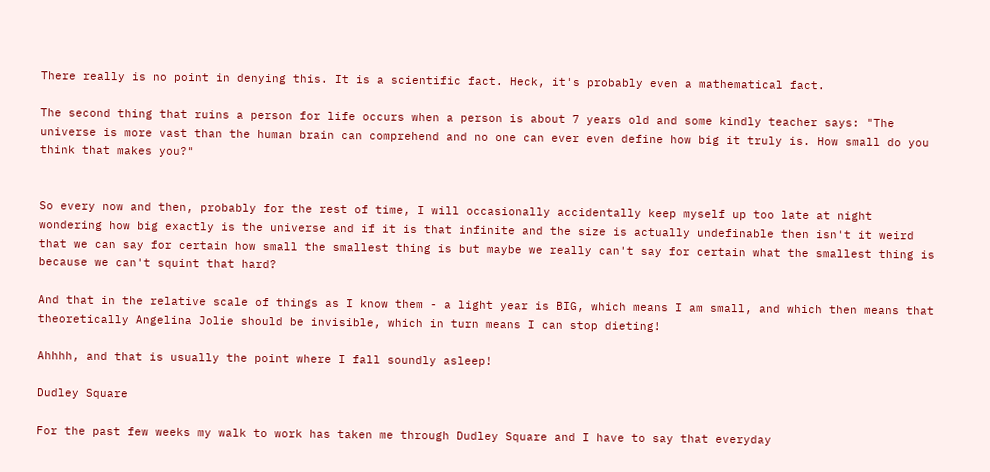There really is no point in denying this. It is a scientific fact. Heck, it's probably even a mathematical fact.

The second thing that ruins a person for life occurs when a person is about 7 years old and some kindly teacher says: "The universe is more vast than the human brain can comprehend and no one can ever even define how big it truly is. How small do you think that makes you?"


So every now and then, probably for the rest of time, I will occasionally accidentally keep myself up too late at night wondering how big exactly is the universe and if it is that infinite and the size is actually undefinable then isn't it weird that we can say for certain how small the smallest thing is but maybe we really can't say for certain what the smallest thing is because we can't squint that hard?

And that in the relative scale of things as I know them - a light year is BIG, which means I am small, and which then means that theoretically Angelina Jolie should be invisible, which in turn means I can stop dieting!

Ahhhh, and that is usually the point where I fall soundly asleep!

Dudley Square

For the past few weeks my walk to work has taken me through Dudley Square and I have to say that everyday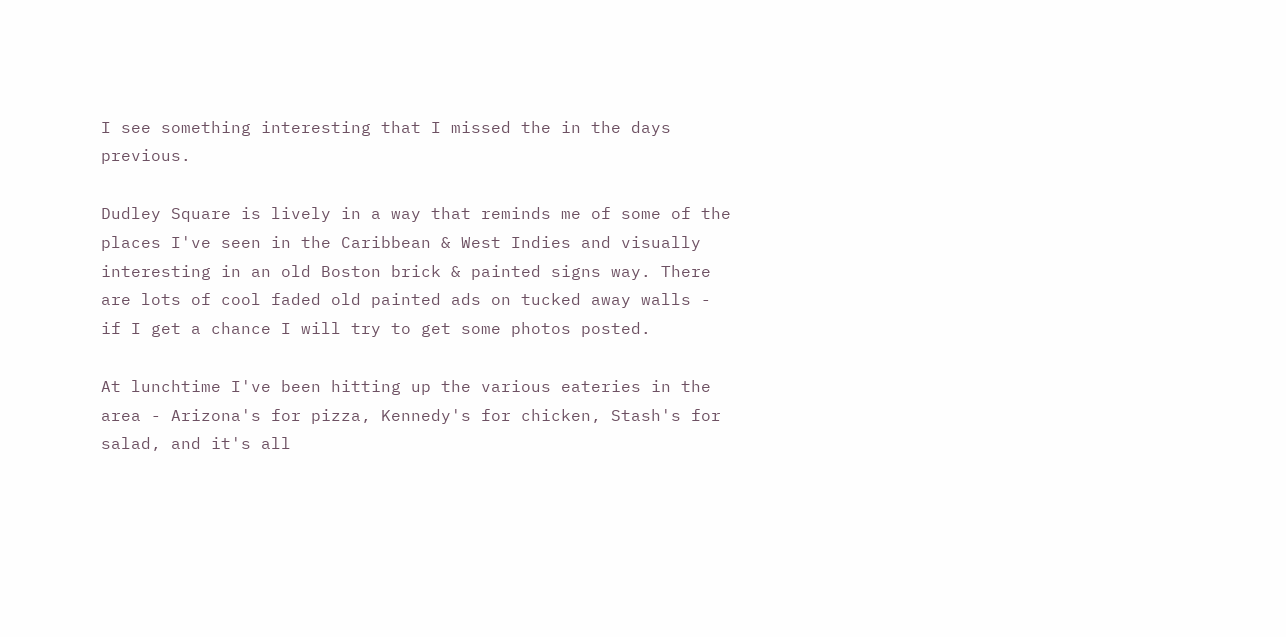I see something interesting that I missed the in the days previous.

Dudley Square is lively in a way that reminds me of some of the places I've seen in the Caribbean & West Indies and visually interesting in an old Boston brick & painted signs way. There are lots of cool faded old painted ads on tucked away walls - if I get a chance I will try to get some photos posted.

At lunchtime I've been hitting up the various eateries in the area - Arizona's for pizza, Kennedy's for chicken, Stash's for salad, and it's all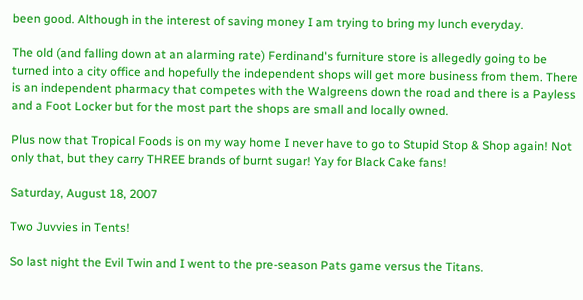been good. Although in the interest of saving money I am trying to bring my lunch everyday.

The old (and falling down at an alarming rate) Ferdinand's furniture store is allegedly going to be turned into a city office and hopefully the independent shops will get more business from them. There is an independent pharmacy that competes with the Walgreens down the road and there is a Payless and a Foot Locker but for the most part the shops are small and locally owned.

Plus now that Tropical Foods is on my way home I never have to go to Stupid Stop & Shop again! Not only that, but they carry THREE brands of burnt sugar! Yay for Black Cake fans!

Saturday, August 18, 2007

Two Juvvies in Tents!

So last night the Evil Twin and I went to the pre-season Pats game versus the Titans.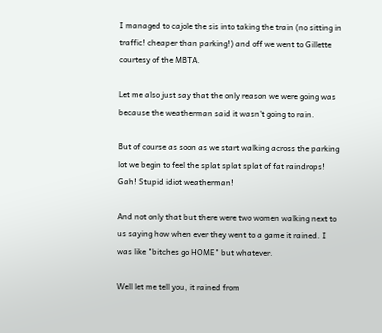I managed to cajole the sis into taking the train (no sitting in traffic! cheaper than parking!) and off we went to Gillette courtesy of the MBTA.

Let me also just say that the only reason we were going was because the weatherman said it wasn't going to rain.

But of course as soon as we start walking across the parking lot we begin to feel the splat splat splat of fat raindrops! Gah! Stupid idiot weatherman!

And not only that but there were two women walking next to us saying how when ever they went to a game it rained. I was like "bitches go HOME" but whatever.

Well let me tell you, it rained from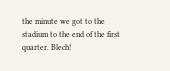the minute we got to the stadium to the end of the first quarter. Blech!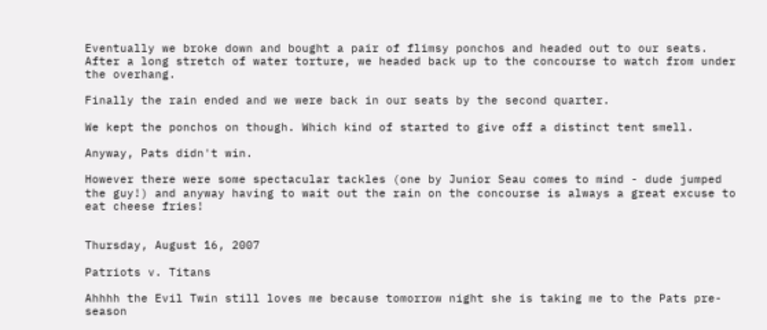Eventually we broke down and bought a pair of flimsy ponchos and headed out to our seats. After a long stretch of water torture, we headed back up to the concourse to watch from under the overhang.

Finally the rain ended and we were back in our seats by the second quarter.

We kept the ponchos on though. Which kind of started to give off a distinct tent smell.

Anyway, Pats didn't win.

However there were some spectacular tackles (one by Junior Seau comes to mind - dude jumped the guy!) and anyway having to wait out the rain on the concourse is always a great excuse to eat cheese fries!


Thursday, August 16, 2007

Patriots v. Titans

Ahhhh the Evil Twin still loves me because tomorrow night she is taking me to the Pats pre-season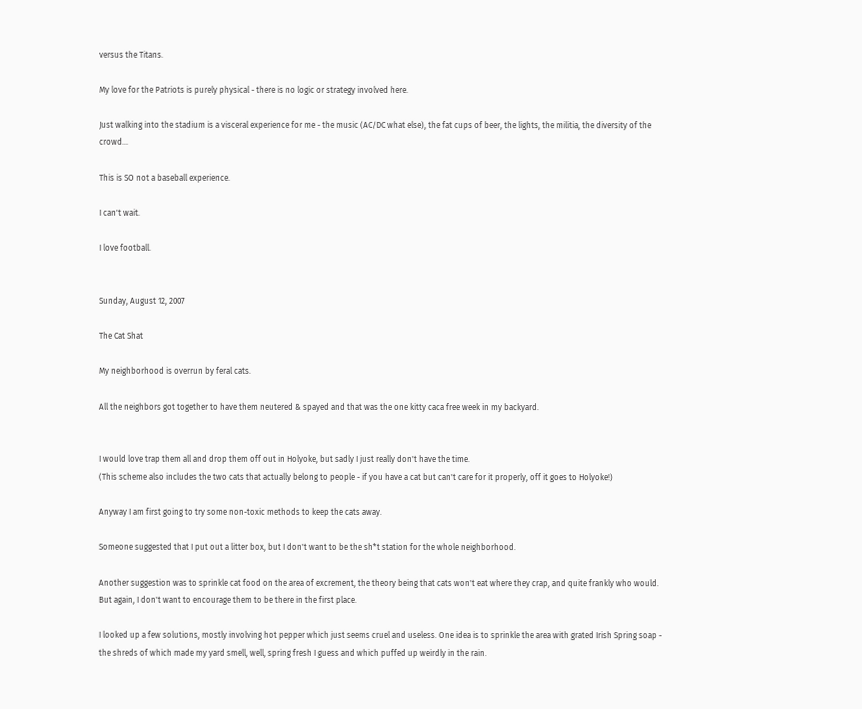versus the Titans.

My love for the Patriots is purely physical - there is no logic or strategy involved here.

Just walking into the stadium is a visceral experience for me - the music (AC/DC what else), the fat cups of beer, the lights, the militia, the diversity of the crowd...

This is SO not a baseball experience.

I can't wait.

I love football.


Sunday, August 12, 2007

The Cat Shat

My neighborhood is overrun by feral cats.

All the neighbors got together to have them neutered & spayed and that was the one kitty caca free week in my backyard.


I would love trap them all and drop them off out in Holyoke, but sadly I just really don't have the time.
(This scheme also includes the two cats that actually belong to people - if you have a cat but can't care for it properly, off it goes to Holyoke!)

Anyway I am first going to try some non-toxic methods to keep the cats away.

Someone suggested that I put out a litter box, but I don't want to be the sh*t station for the whole neighborhood.

Another suggestion was to sprinkle cat food on the area of excrement, the theory being that cats won't eat where they crap, and quite frankly who would. But again, I don't want to encourage them to be there in the first place.

I looked up a few solutions, mostly involving hot pepper which just seems cruel and useless. One idea is to sprinkle the area with grated Irish Spring soap - the shreds of which made my yard smell, well, spring fresh I guess and which puffed up weirdly in the rain.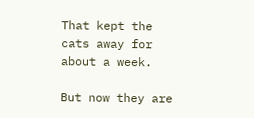That kept the cats away for about a week.

But now they are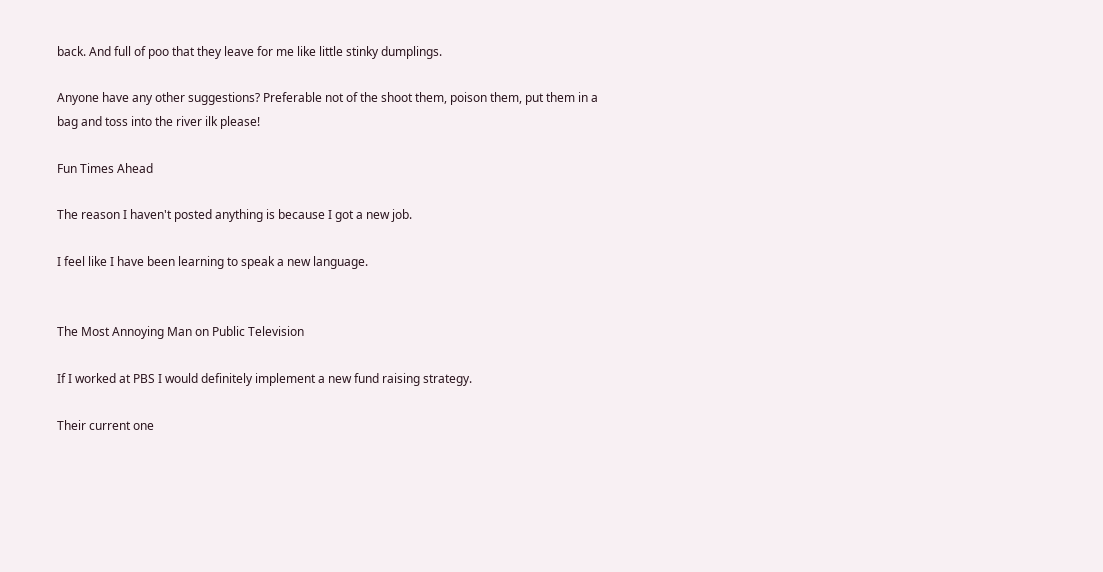back. And full of poo that they leave for me like little stinky dumplings.

Anyone have any other suggestions? Preferable not of the shoot them, poison them, put them in a bag and toss into the river ilk please!

Fun Times Ahead

The reason I haven't posted anything is because I got a new job.

I feel like I have been learning to speak a new language.


The Most Annoying Man on Public Television

If I worked at PBS I would definitely implement a new fund raising strategy.

Their current one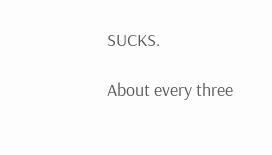SUCKS.

About every three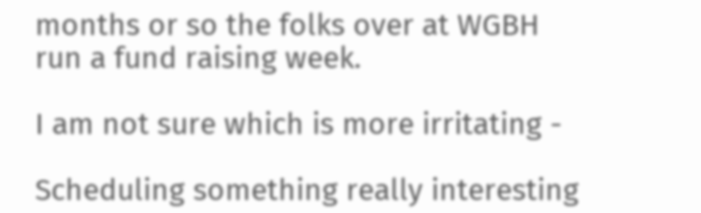months or so the folks over at WGBH run a fund raising week.

I am not sure which is more irritating -

Scheduling something really interesting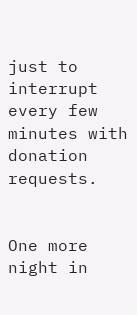just to interrupt every few minutes with donation requests.


One more night in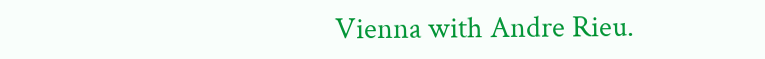Vienna with Andre Rieu.